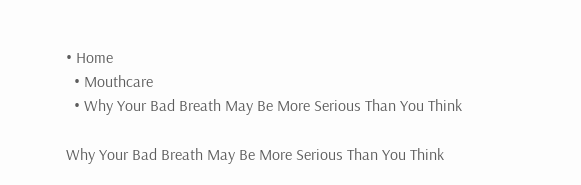• Home
  • Mouthcare
  • Why Your Bad Breath May Be More Serious Than You Think

Why Your Bad Breath May Be More Serious Than You Think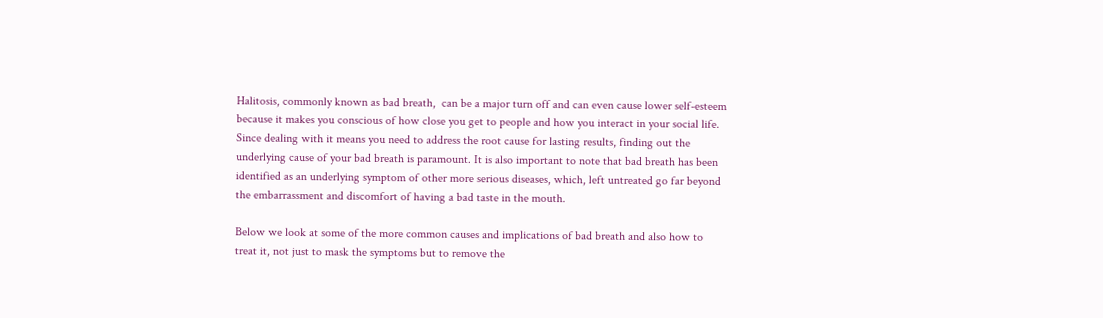Halitosis, commonly known as bad breath,  can be a major turn off and can even cause lower self-esteem because it makes you conscious of how close you get to people and how you interact in your social life. Since dealing with it means you need to address the root cause for lasting results, finding out the underlying cause of your bad breath is paramount. It is also important to note that bad breath has been identified as an underlying symptom of other more serious diseases, which, left untreated go far beyond the embarrassment and discomfort of having a bad taste in the mouth.

Below we look at some of the more common causes and implications of bad breath and also how to treat it, not just to mask the symptoms but to remove the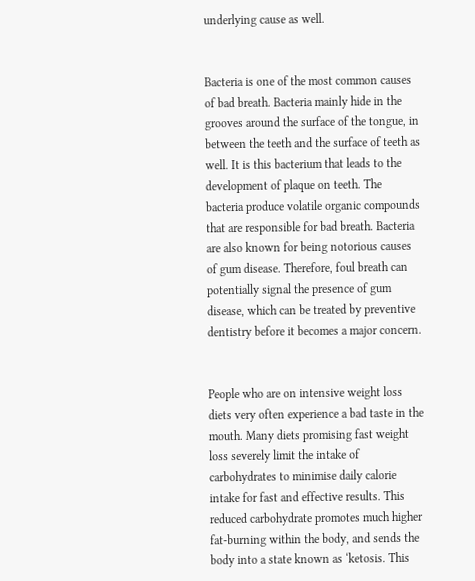underlying cause as well.


Bacteria is one of the most common causes of bad breath. Bacteria mainly hide in the grooves around the surface of the tongue, in between the teeth and the surface of teeth as well. It is this bacterium that leads to the development of plaque on teeth. The bacteria produce volatile organic compounds that are responsible for bad breath. Bacteria are also known for being notorious causes of gum disease. Therefore, foul breath can potentially signal the presence of gum disease, which can be treated by preventive dentistry before it becomes a major concern.


People who are on intensive weight loss diets very often experience a bad taste in the mouth. Many diets promising fast weight loss severely limit the intake of carbohydrates to minimise daily calorie intake for fast and effective results. This reduced carbohydrate promotes much higher fat-burning within the body, and sends the body into a state known as ‘ketosis. This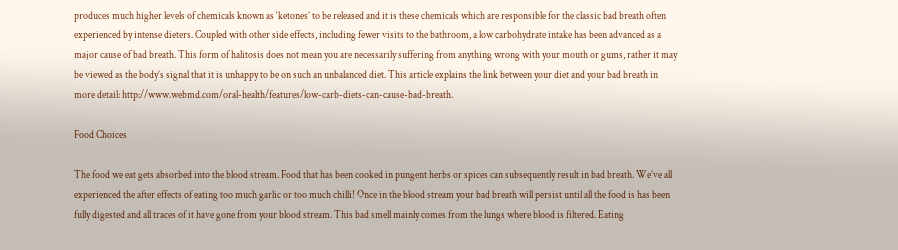produces much higher levels of chemicals known as ‘ketones’ to be released and it is these chemicals which are responsible for the classic bad breath often experienced by intense dieters. Coupled with other side effects, including fewer visits to the bathroom, a low carbohydrate intake has been advanced as a major cause of bad breath. This form of halitosis does not mean you are necessarily suffering from anything wrong with your mouth or gums, rather it may be viewed as the body’s signal that it is unhappy to be on such an unbalanced diet. This article explains the link between your diet and your bad breath in more detail: http://www.webmd.com/oral-health/features/low-carb-diets-can-cause-bad-breath.

Food Choices

The food we eat gets absorbed into the blood stream. Food that has been cooked in pungent herbs or spices can subsequently result in bad breath. We’ve all experienced the after effects of eating too much garlic or too much chilli! Once in the blood stream your bad breath will persist until all the food is has been fully digested and all traces of it have gone from your blood stream. This bad smell mainly comes from the lungs where blood is filtered. Eating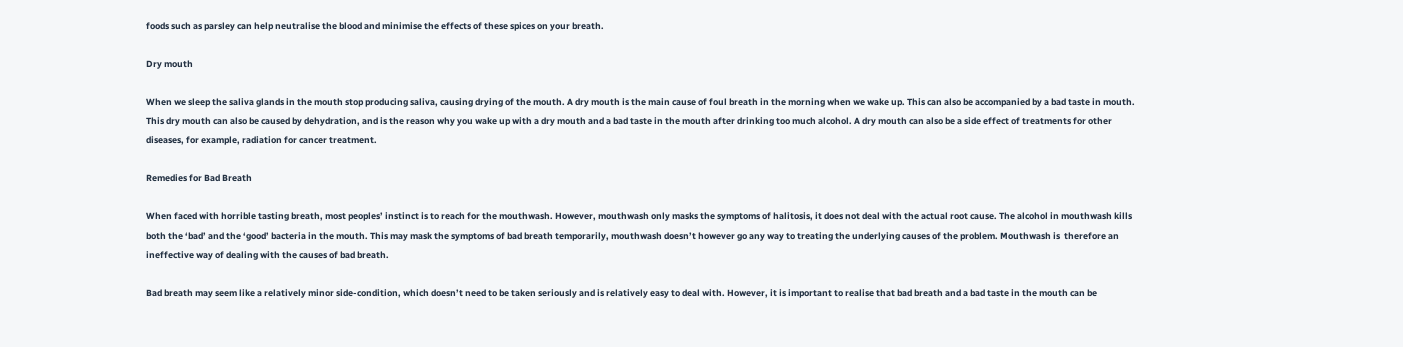foods such as parsley can help neutralise the blood and minimise the effects of these spices on your breath.

Dry mouth

When we sleep the saliva glands in the mouth stop producing saliva, causing drying of the mouth. A dry mouth is the main cause of foul breath in the morning when we wake up. This can also be accompanied by a bad taste in mouth. This dry mouth can also be caused by dehydration, and is the reason why you wake up with a dry mouth and a bad taste in the mouth after drinking too much alcohol. A dry mouth can also be a side effect of treatments for other diseases, for example, radiation for cancer treatment.

Remedies for Bad Breath

When faced with horrible tasting breath, most peoples’ instinct is to reach for the mouthwash. However, mouthwash only masks the symptoms of halitosis, it does not deal with the actual root cause. The alcohol in mouthwash kills both the ‘bad’ and the ‘good’ bacteria in the mouth. This may mask the symptoms of bad breath temporarily, mouthwash doesn’t however go any way to treating the underlying causes of the problem. Mouthwash is  therefore an ineffective way of dealing with the causes of bad breath.

Bad breath may seem like a relatively minor side-condition, which doesn’t need to be taken seriously and is relatively easy to deal with. However, it is important to realise that bad breath and a bad taste in the mouth can be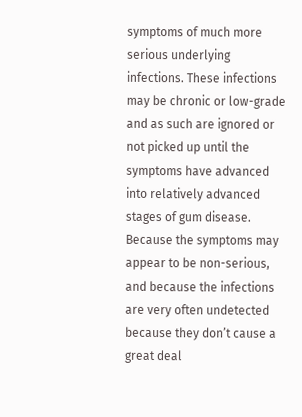symptoms of much more serious underlying infections. These infections may be chronic or low-grade and as such are ignored or not picked up until the symptoms have advanced into relatively advanced stages of gum disease. Because the symptoms may appear to be non-serious, and because the infections are very often undetected because they don’t cause a great deal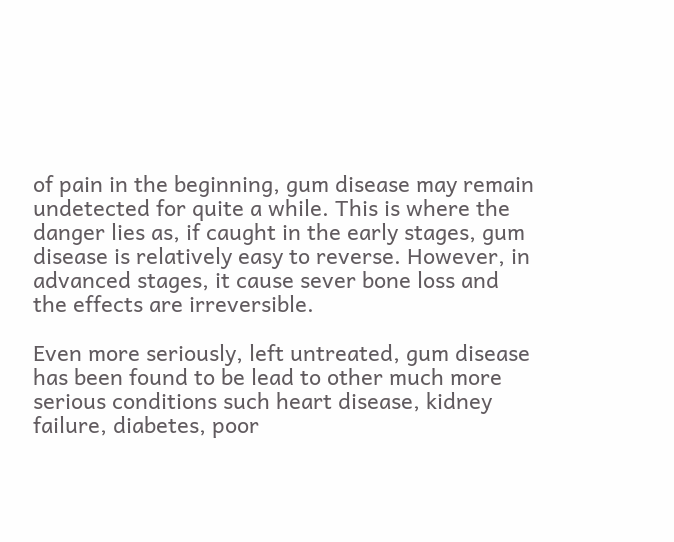of pain in the beginning, gum disease may remain undetected for quite a while. This is where the danger lies as, if caught in the early stages, gum disease is relatively easy to reverse. However, in advanced stages, it cause sever bone loss and the effects are irreversible.

Even more seriously, left untreated, gum disease has been found to be lead to other much more serious conditions such heart disease, kidney failure, diabetes, poor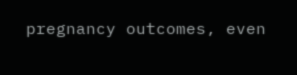pregnancy outcomes, even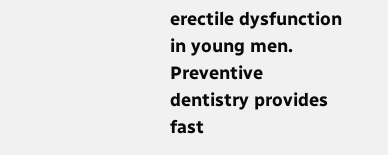erectile dysfunction in young men. Preventive dentistry provides fast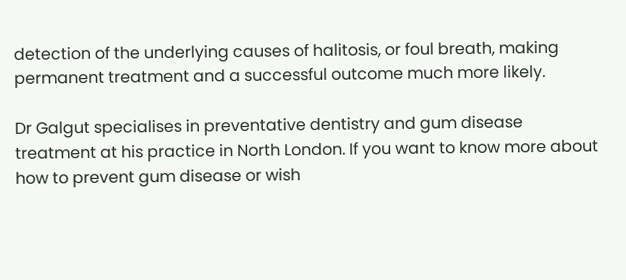detection of the underlying causes of halitosis, or foul breath, making permanent treatment and a successful outcome much more likely.

Dr Galgut specialises in preventative dentistry and gum disease treatment at his practice in North London. If you want to know more about how to prevent gum disease or wish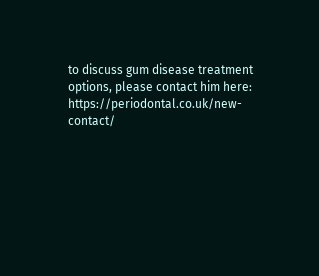to discuss gum disease treatment options, please contact him here: https://periodontal.co.uk/new-contact/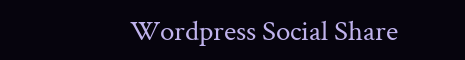Wordpress Social Share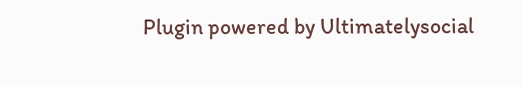Plugin powered by Ultimatelysocial